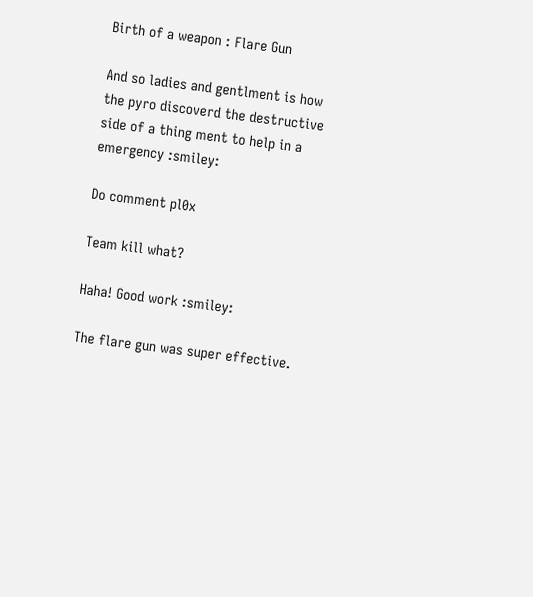Birth of a weapon : Flare Gun

And so ladies and gentlment is how the pyro discoverd the destructive side of a thing ment to help in a emergency :smiley:

Do comment pl0x

Team kill what?

Haha! Good work :smiley:

The flare gun was super effective.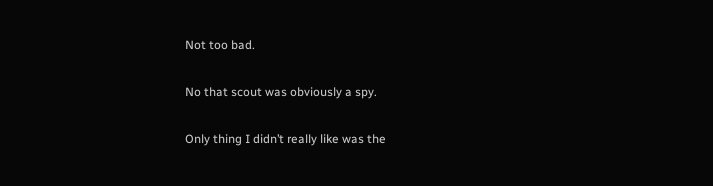Not too bad.

No that scout was obviously a spy.

Only thing I didn’t really like was the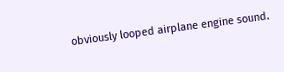obviously looped airplane engine sound.